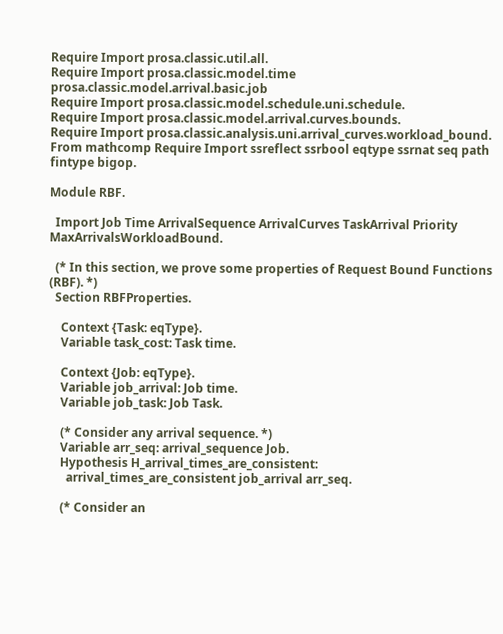Require Import prosa.classic.util.all.
Require Import prosa.classic.model.time prosa.classic.model.arrival.basic.job
Require Import prosa.classic.model.schedule.uni.schedule.
Require Import prosa.classic.model.arrival.curves.bounds.
Require Import prosa.classic.analysis.uni.arrival_curves.workload_bound.
From mathcomp Require Import ssreflect ssrbool eqtype ssrnat seq path fintype bigop.

Module RBF.

  Import Job Time ArrivalSequence ArrivalCurves TaskArrival Priority MaxArrivalsWorkloadBound.

  (* In this section, we prove some properties of Request Bound Functions (RBF). *)
  Section RBFProperties.

    Context {Task: eqType}.
    Variable task_cost: Task time.

    Context {Job: eqType}.
    Variable job_arrival: Job time.
    Variable job_task: Job Task.

    (* Consider any arrival sequence. *)
    Variable arr_seq: arrival_sequence Job.
    Hypothesis H_arrival_times_are_consistent:
      arrival_times_are_consistent job_arrival arr_seq.

    (* Consider an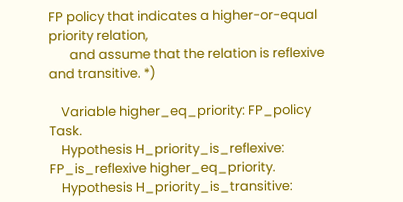FP policy that indicates a higher-or-equal priority relation,
       and assume that the relation is reflexive and transitive. *)

    Variable higher_eq_priority: FP_policy Task.
    Hypothesis H_priority_is_reflexive: FP_is_reflexive higher_eq_priority.
    Hypothesis H_priority_is_transitive: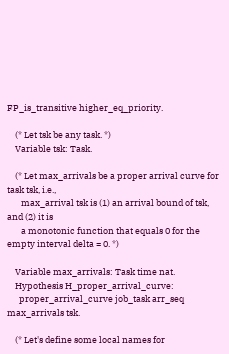FP_is_transitive higher_eq_priority.

    (* Let tsk be any task. *)
    Variable tsk: Task.

    (* Let max_arrivals be a proper arrival curve for task tsk, i.e.,
       max_arrival tsk is (1) an arrival bound of tsk, and (2) it is
       a monotonic function that equals 0 for the empty interval delta = 0. *)

    Variable max_arrivals: Task time nat.
    Hypothesis H_proper_arrival_curve:
      proper_arrival_curve job_task arr_seq max_arrivals tsk.

    (* Let's define some local names for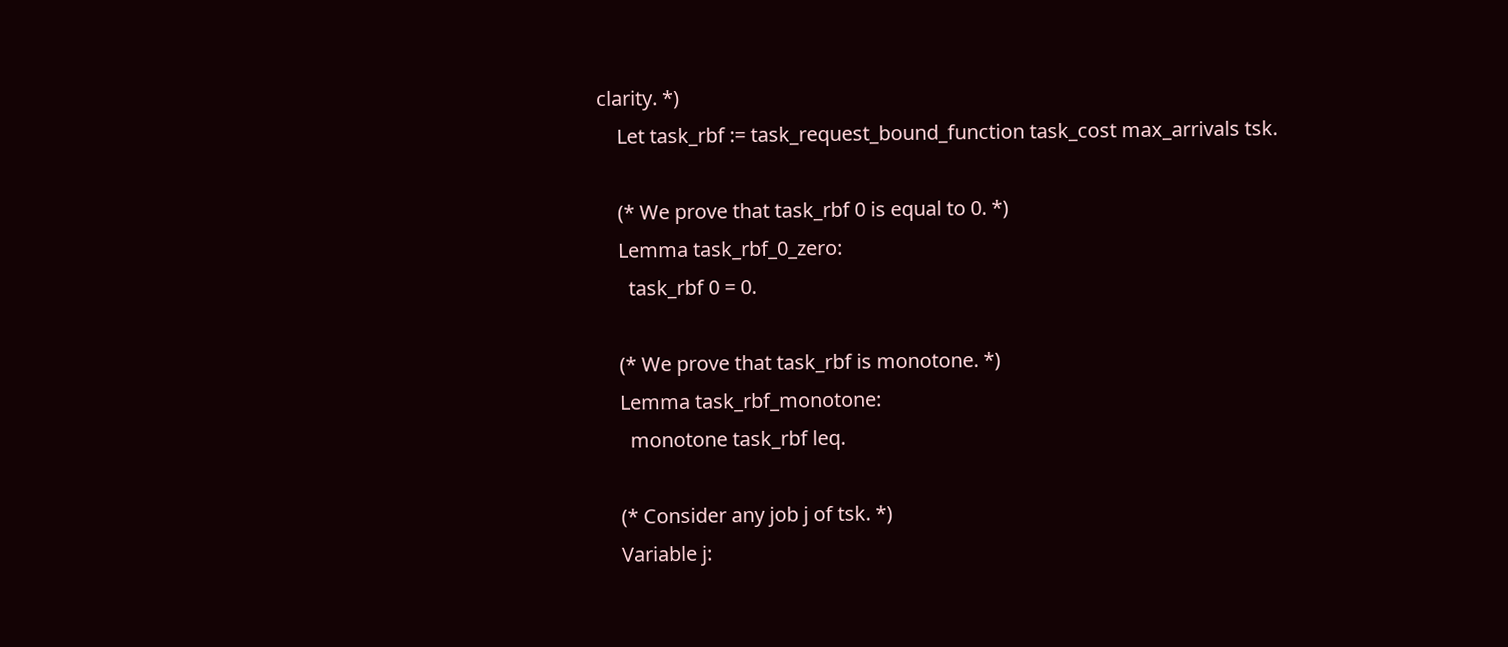clarity. *)
    Let task_rbf := task_request_bound_function task_cost max_arrivals tsk.

    (* We prove that task_rbf 0 is equal to 0. *)
    Lemma task_rbf_0_zero:
      task_rbf 0 = 0.

    (* We prove that task_rbf is monotone. *)
    Lemma task_rbf_monotone:
      monotone task_rbf leq.

    (* Consider any job j of tsk. *)
    Variable j: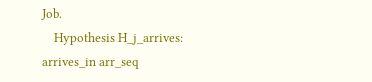Job.
    Hypothesis H_j_arrives: arrives_in arr_seq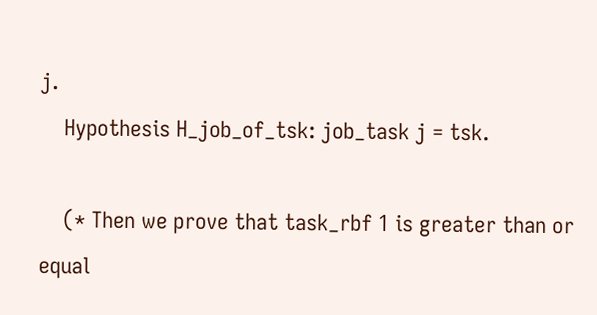j.
    Hypothesis H_job_of_tsk: job_task j = tsk.

    (* Then we prove that task_rbf 1 is greater than or equal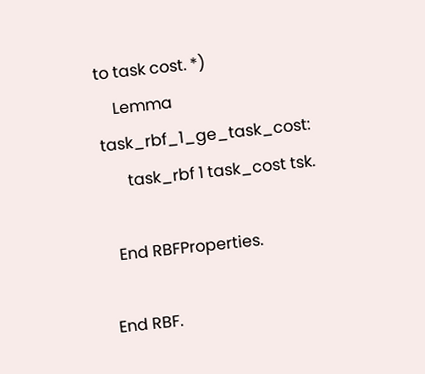to task cost. *)
    Lemma task_rbf_1_ge_task_cost:
      task_rbf 1 task_cost tsk.

  End RBFProperties.

End RBF.